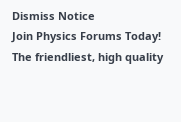Dismiss Notice
Join Physics Forums Today!
The friendliest, high quality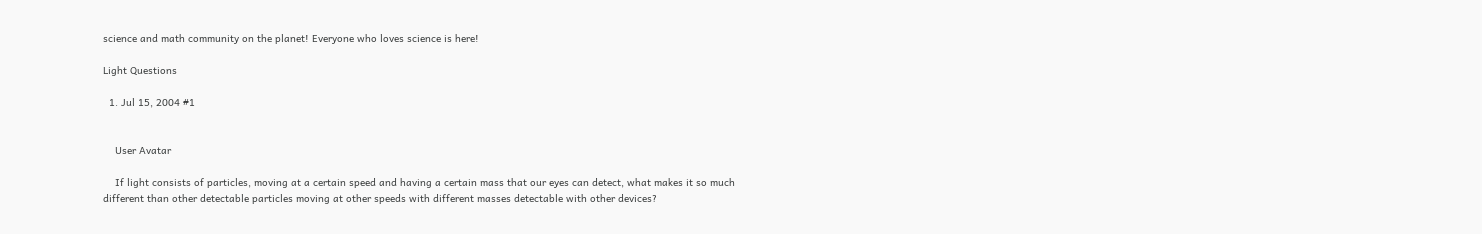science and math community on the planet! Everyone who loves science is here!

Light Questions

  1. Jul 15, 2004 #1


    User Avatar

    If light consists of particles, moving at a certain speed and having a certain mass that our eyes can detect, what makes it so much different than other detectable particles moving at other speeds with different masses detectable with other devices?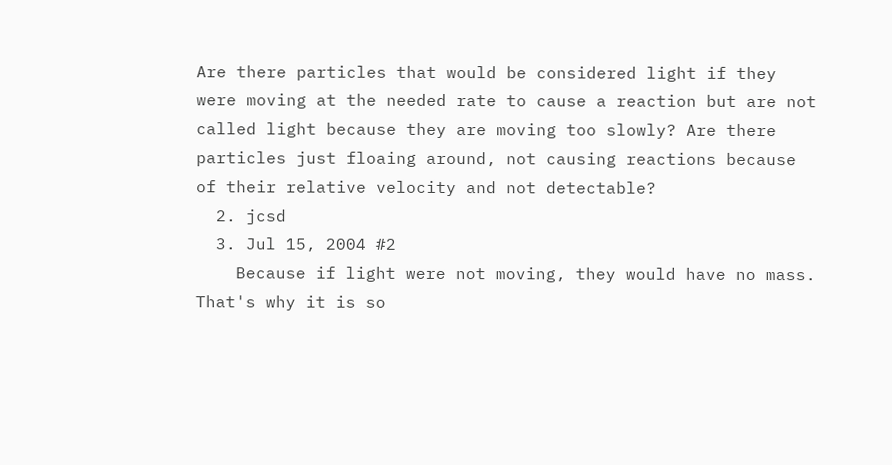Are there particles that would be considered light if they were moving at the needed rate to cause a reaction but are not called light because they are moving too slowly? Are there particles just floaing around, not causing reactions because of their relative velocity and not detectable?
  2. jcsd
  3. Jul 15, 2004 #2
    Because if light were not moving, they would have no mass. That's why it is so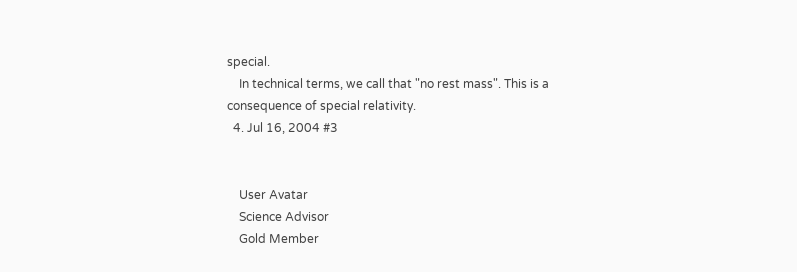special.
    In technical terms, we call that "no rest mass". This is a consequence of special relativity.
  4. Jul 16, 2004 #3


    User Avatar
    Science Advisor
    Gold Member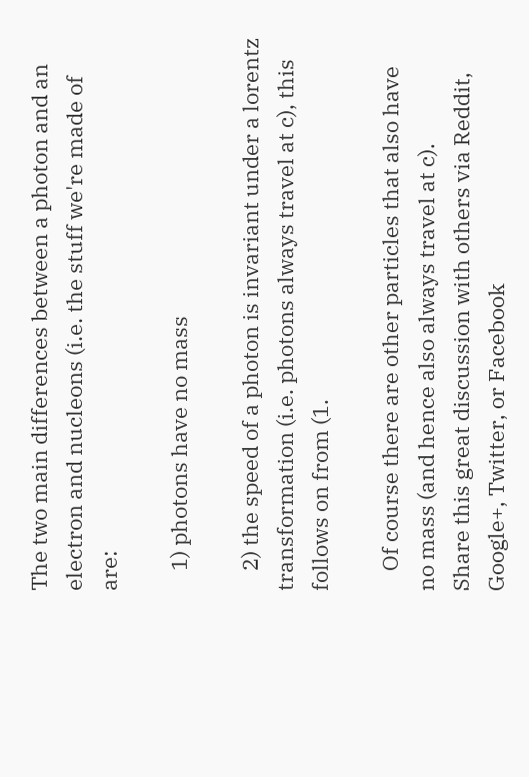The two main differences between a photon and an electron and nucleons (i.e. the stuff we're made of are:

    1) photons have no mass

    2) the speed of a photon is invariant under a lorentz transformation (i.e. photons always travel at c), this follows on from (1.

    Of course there are other particles that also have no mass (and hence also always travel at c).
Share this great discussion with others via Reddit, Google+, Twitter, or Facebook